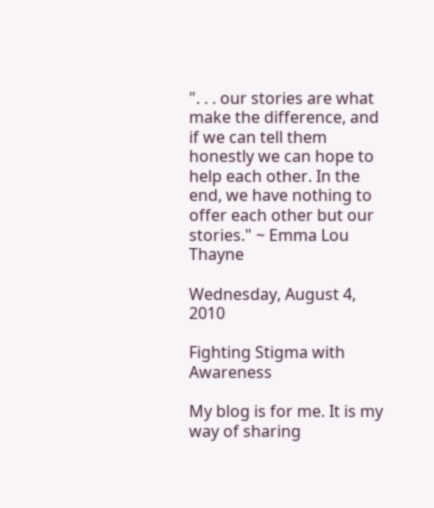". . . our stories are what make the difference, and if we can tell them honestly we can hope to help each other. In the end, we have nothing to offer each other but our stories." ~ Emma Lou Thayne

Wednesday, August 4, 2010

Fighting Stigma with Awareness

My blog is for me. It is my way of sharing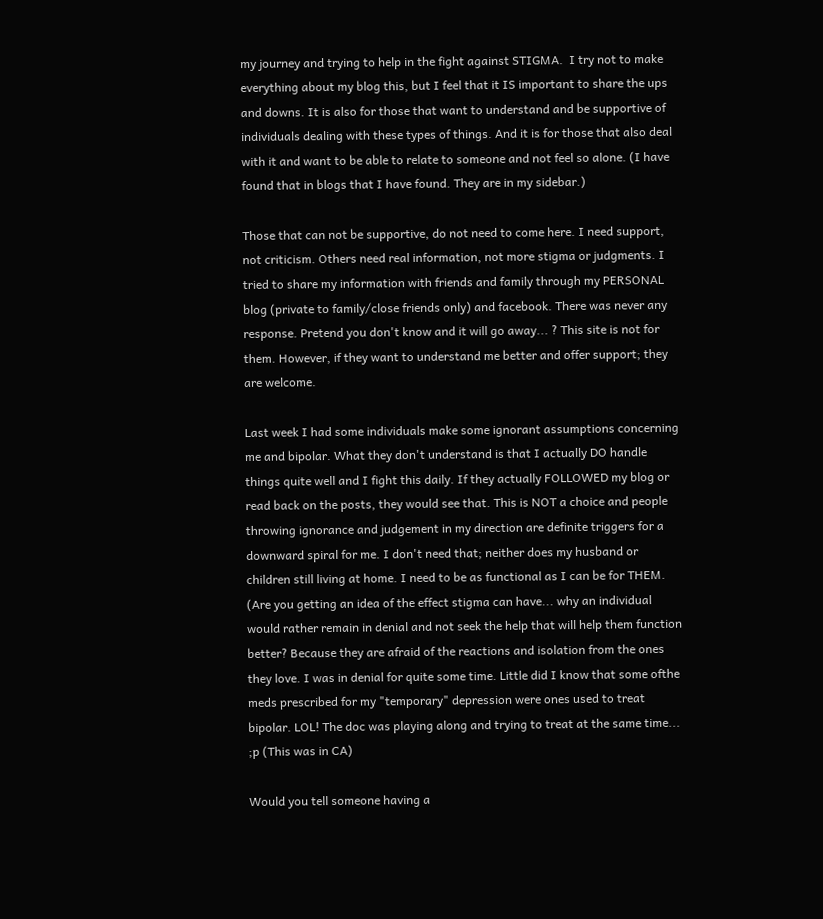my journey and trying to help in the fight against STIGMA.  I try not to make everything about my blog this, but I feel that it IS important to share the ups and downs. It is also for those that want to understand and be supportive of individuals dealing with these types of things. And it is for those that also deal with it and want to be able to relate to someone and not feel so alone. (I have found that in blogs that I have found. They are in my sidebar.)

Those that can not be supportive, do not need to come here. I need support, not criticism. Others need real information, not more stigma or judgments. I tried to share my information with friends and family through my PERSONAL blog (private to family/close friends only) and facebook. There was never any response. Pretend you don't know and it will go away... ? This site is not for them. However, if they want to understand me better and offer support; they are welcome.

Last week I had some individuals make some ignorant assumptions concerning me and bipolar. What they don't understand is that I actually DO handle things quite well and I fight this daily. If they actually FOLLOWED my blog or read back on the posts, they would see that. This is NOT a choice and people throwing ignorance and judgement in my direction are definite triggers for a downward spiral for me. I don't need that; neither does my husband or children still living at home. I need to be as functional as I can be for THEM. (Are you getting an idea of the effect stigma can have... why an individual would rather remain in denial and not seek the help that will help them function better? Because they are afraid of the reactions and isolation from the ones they love. I was in denial for quite some time. Little did I know that some ofthe meds prescribed for my "temporary" depression were ones used to treat bipolar. LOL! The doc was playing along and trying to treat at the same time... ;p (This was in CA)

Would you tell someone having a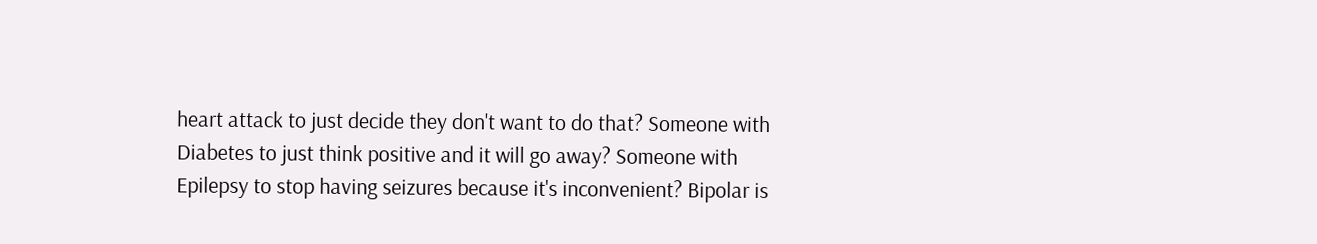heart attack to just decide they don't want to do that? Someone with Diabetes to just think positive and it will go away? Someone with Epilepsy to stop having seizures because it's inconvenient? Bipolar is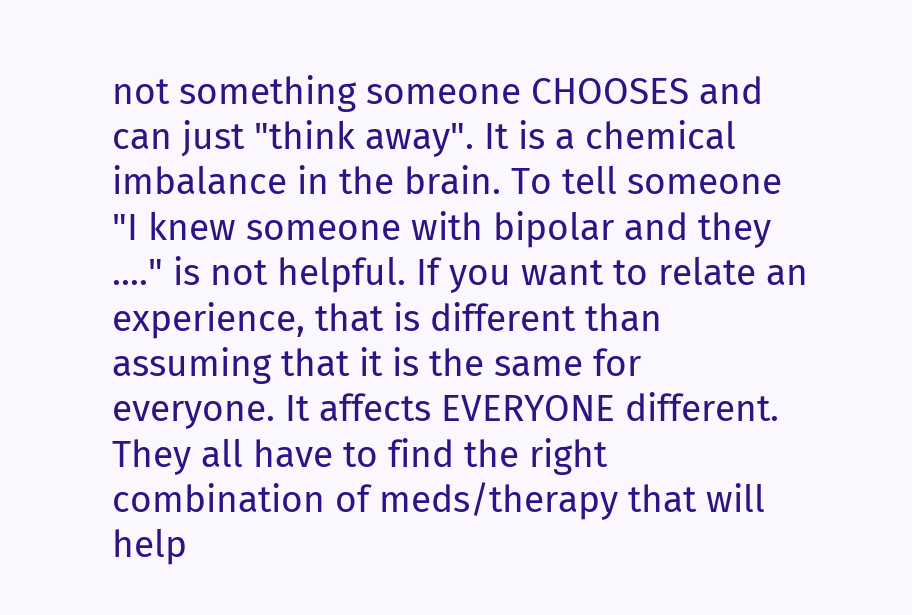not something someone CHOOSES and can just "think away". It is a chemical imbalance in the brain. To tell someone "I knew someone with bipolar and they ...." is not helpful. If you want to relate an experience, that is different than assuming that it is the same for everyone. It affects EVERYONE different. They all have to find the right combination of meds/therapy that will help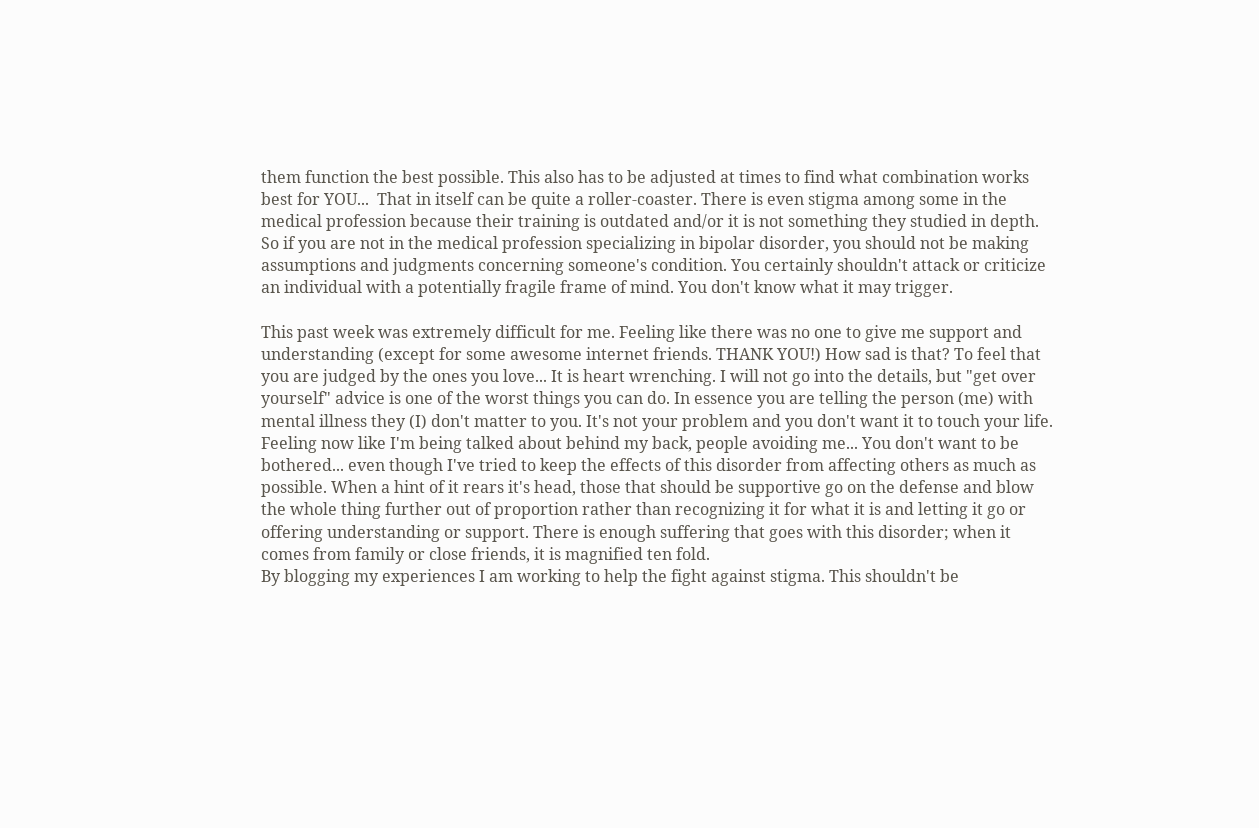them function the best possible. This also has to be adjusted at times to find what combination works best for YOU...  That in itself can be quite a roller-coaster. There is even stigma among some in the medical profession because their training is outdated and/or it is not something they studied in depth. So if you are not in the medical profession specializing in bipolar disorder, you should not be making assumptions and judgments concerning someone's condition. You certainly shouldn't attack or criticize an individual with a potentially fragile frame of mind. You don't know what it may trigger.

This past week was extremely difficult for me. Feeling like there was no one to give me support and understanding (except for some awesome internet friends. THANK YOU!) How sad is that? To feel that you are judged by the ones you love... It is heart wrenching. I will not go into the details, but "get over yourself" advice is one of the worst things you can do. In essence you are telling the person (me) with mental illness they (I) don't matter to you. It's not your problem and you don't want it to touch your life. Feeling now like I'm being talked about behind my back, people avoiding me... You don't want to be bothered... even though I've tried to keep the effects of this disorder from affecting others as much as possible. When a hint of it rears it's head, those that should be supportive go on the defense and blow the whole thing further out of proportion rather than recognizing it for what it is and letting it go or offering understanding or support. There is enough suffering that goes with this disorder; when it comes from family or close friends, it is magnified ten fold.
By blogging my experiences I am working to help the fight against stigma. This shouldn't be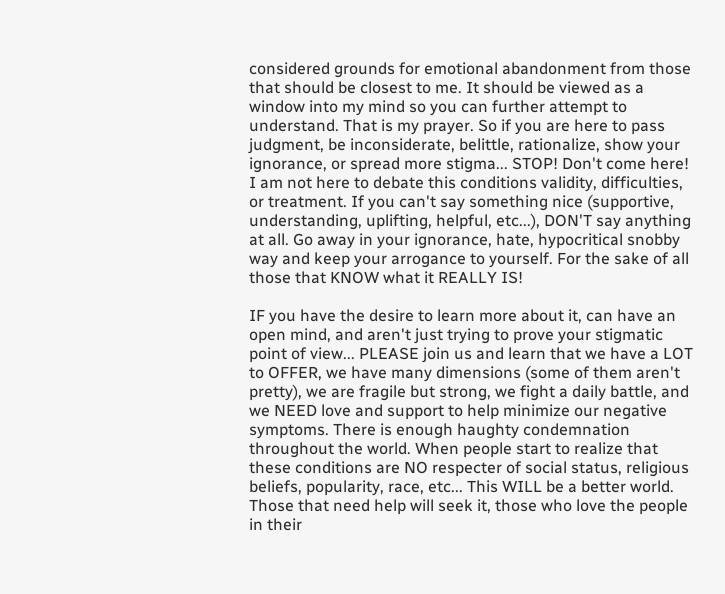considered grounds for emotional abandonment from those that should be closest to me. It should be viewed as a window into my mind so you can further attempt to understand. That is my prayer. So if you are here to pass judgment, be inconsiderate, belittle, rationalize, show your ignorance, or spread more stigma... STOP! Don't come here! I am not here to debate this conditions validity, difficulties, or treatment. If you can't say something nice (supportive, understanding, uplifting, helpful, etc...), DON'T say anything at all. Go away in your ignorance, hate, hypocritical snobby way and keep your arrogance to yourself. For the sake of all those that KNOW what it REALLY IS!

IF you have the desire to learn more about it, can have an open mind, and aren't just trying to prove your stigmatic point of view... PLEASE join us and learn that we have a LOT to OFFER, we have many dimensions (some of them aren't pretty), we are fragile but strong, we fight a daily battle, and we NEED love and support to help minimize our negative symptoms. There is enough haughty condemnation throughout the world. When people start to realize that these conditions are NO respecter of social status, religious beliefs, popularity, race, etc... This WILL be a better world. Those that need help will seek it, those who love the people in their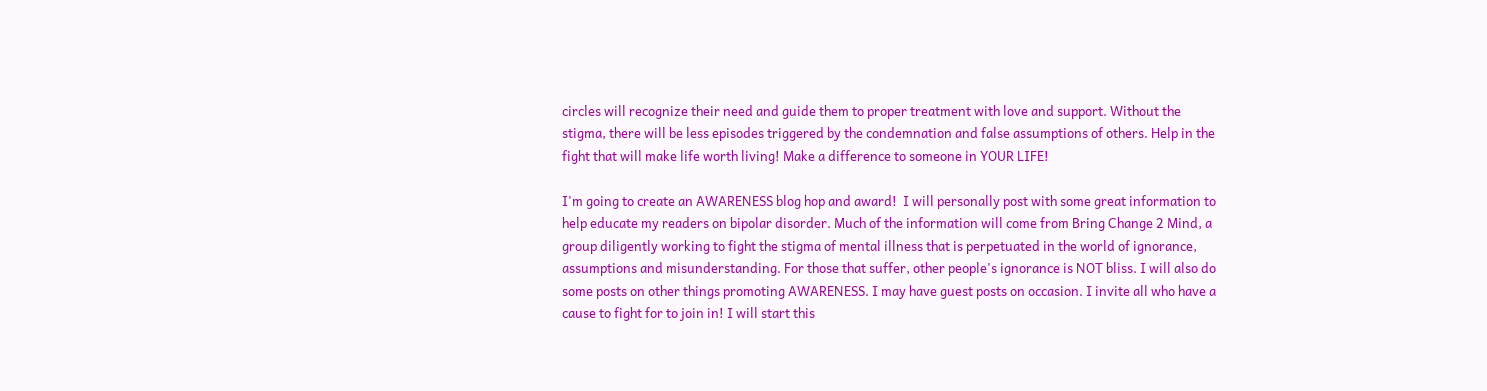circles will recognize their need and guide them to proper treatment with love and support. Without the stigma, there will be less episodes triggered by the condemnation and false assumptions of others. Help in the fight that will make life worth living! Make a difference to someone in YOUR LIFE!

I'm going to create an AWARENESS blog hop and award!  I will personally post with some great information to help educate my readers on bipolar disorder. Much of the information will come from Bring Change 2 Mind, a group diligently working to fight the stigma of mental illness that is perpetuated in the world of ignorance, assumptions and misunderstanding. For those that suffer, other people's ignorance is NOT bliss. I will also do some posts on other things promoting AWARENESS. I may have guest posts on occasion. I invite all who have a cause to fight for to join in! I will start this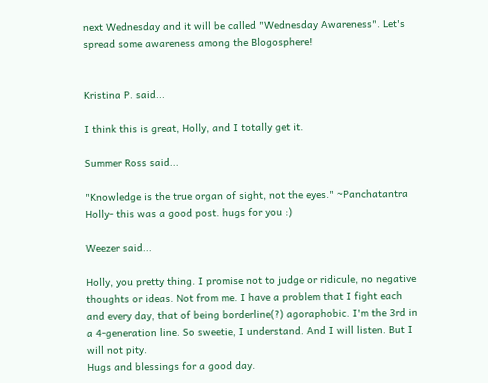next Wednesday and it will be called "Wednesday Awareness". Let's spread some awareness among the Blogosphere!


Kristina P. said...

I think this is great, Holly, and I totally get it.

Summer Ross said...

"Knowledge is the true organ of sight, not the eyes." ~Panchatantra
Holly- this was a good post. hugs for you :)

Weezer said...

Holly, you pretty thing. I promise not to judge or ridicule, no negative thoughts or ideas. Not from me. I have a problem that I fight each and every day, that of being borderline(?) agoraphobic. I'm the 3rd in a 4-generation line. So sweetie, I understand. And I will listen. But I will not pity.
Hugs and blessings for a good day.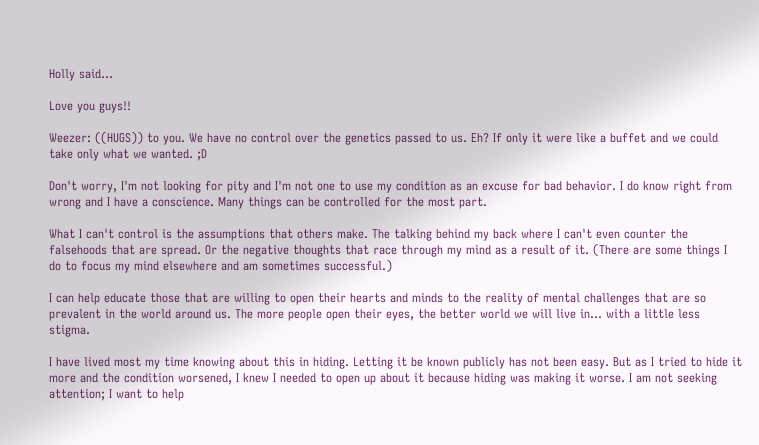Holly said...

Love you guys!!

Weezer: ((HUGS)) to you. We have no control over the genetics passed to us. Eh? If only it were like a buffet and we could take only what we wanted. ;D

Don't worry, I'm not looking for pity and I'm not one to use my condition as an excuse for bad behavior. I do know right from wrong and I have a conscience. Many things can be controlled for the most part.

What I can't control is the assumptions that others make. The talking behind my back where I can't even counter the falsehoods that are spread. Or the negative thoughts that race through my mind as a result of it. (There are some things I do to focus my mind elsewhere and am sometimes successful.)

I can help educate those that are willing to open their hearts and minds to the reality of mental challenges that are so prevalent in the world around us. The more people open their eyes, the better world we will live in... with a little less stigma.

I have lived most my time knowing about this in hiding. Letting it be known publicly has not been easy. But as I tried to hide it more and the condition worsened, I knew I needed to open up about it because hiding was making it worse. I am not seeking attention; I want to help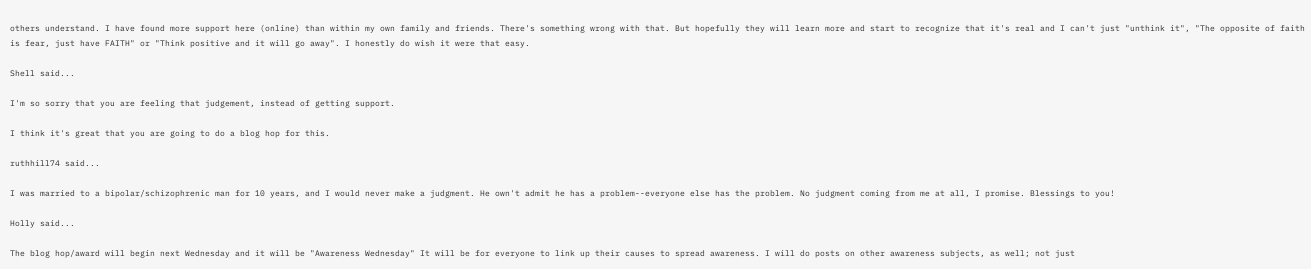others understand. I have found more support here (online) than within my own family and friends. There's something wrong with that. But hopefully they will learn more and start to recognize that it's real and I can't just "unthink it", "The opposite of faith is fear, just have FAITH" or "Think positive and it will go away". I honestly do wish it were that easy.

Shell said...

I'm so sorry that you are feeling that judgement, instead of getting support.

I think it's great that you are going to do a blog hop for this.

ruthhill74 said...

I was married to a bipolar/schizophrenic man for 10 years, and I would never make a judgment. He own't admit he has a problem--everyone else has the problem. No judgment coming from me at all, I promise. Blessings to you!

Holly said...

The blog hop/award will begin next Wednesday and it will be "Awareness Wednesday" It will be for everyone to link up their causes to spread awareness. I will do posts on other awareness subjects, as well; not just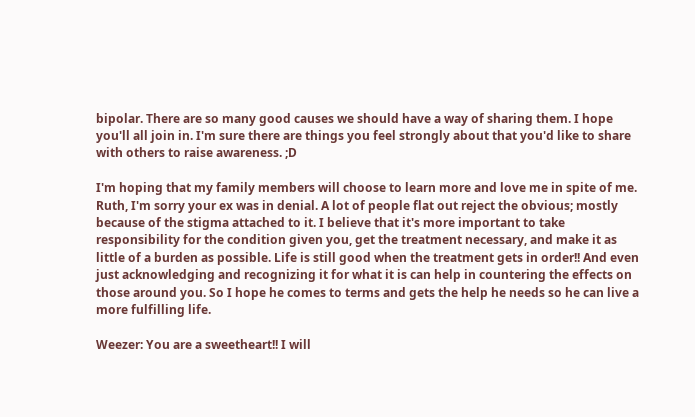bipolar. There are so many good causes we should have a way of sharing them. I hope you'll all join in. I'm sure there are things you feel strongly about that you'd like to share with others to raise awareness. ;D

I'm hoping that my family members will choose to learn more and love me in spite of me. Ruth, I'm sorry your ex was in denial. A lot of people flat out reject the obvious; mostly because of the stigma attached to it. I believe that it's more important to take responsibility for the condition given you, get the treatment necessary, and make it as little of a burden as possible. Life is still good when the treatment gets in order!! And even just acknowledging and recognizing it for what it is can help in countering the effects on those around you. So I hope he comes to terms and gets the help he needs so he can live a more fulfilling life.

Weezer: You are a sweetheart!! I will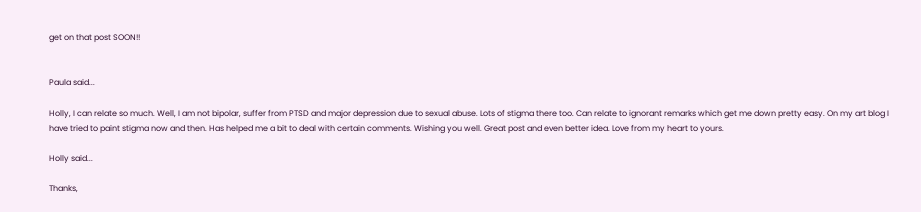get on that post SOON!!


Paula said...

Holly, I can relate so much. Well, I am not bipolar, suffer from PTSD and major depression due to sexual abuse. Lots of stigma there too. Can relate to ignorant remarks which get me down pretty easy. On my art blog I have tried to paint stigma now and then. Has helped me a bit to deal with certain comments. Wishing you well. Great post and even better idea. Love from my heart to yours.

Holly said...

Thanks,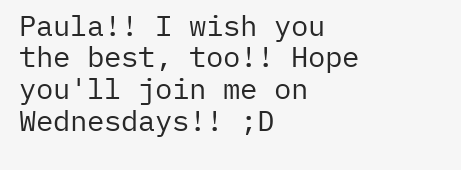Paula!! I wish you the best, too!! Hope you'll join me on Wednesdays!! ;D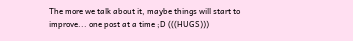The more we talk about it, maybe things will start to improve... one post at a time ;D (((HUGS)))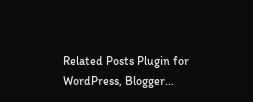Related Posts Plugin for WordPress, Blogger...